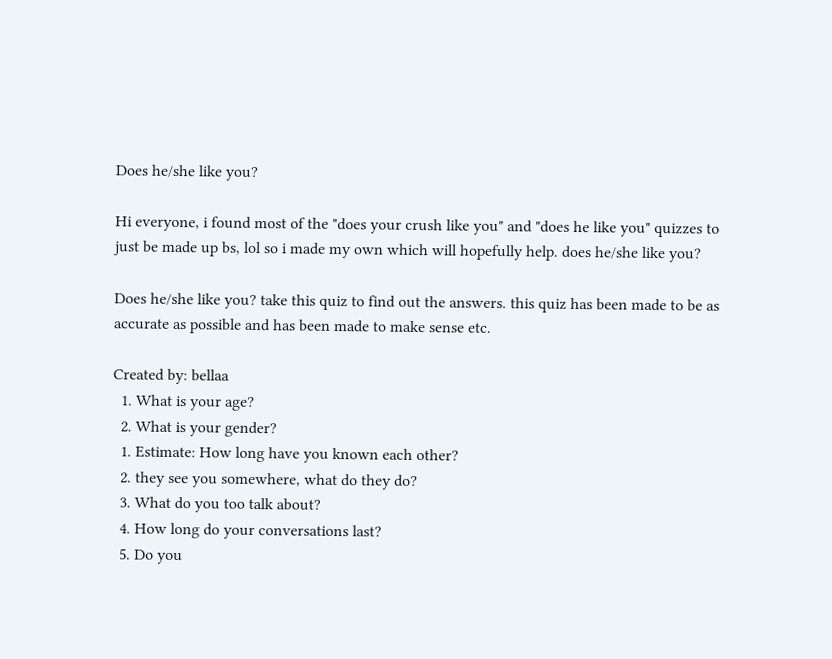Does he/she like you?

Hi everyone, i found most of the "does your crush like you" and "does he like you" quizzes to just be made up bs, lol so i made my own which will hopefully help. does he/she like you?

Does he/she like you? take this quiz to find out the answers. this quiz has been made to be as accurate as possible and has been made to make sense etc.

Created by: bellaa
  1. What is your age?
  2. What is your gender?
  1. Estimate: How long have you known each other?
  2. they see you somewhere, what do they do?
  3. What do you too talk about?
  4. How long do your conversations last?
  5. Do you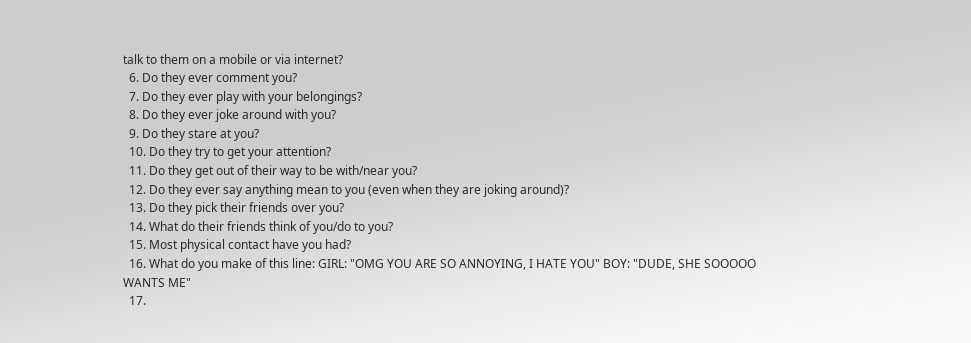talk to them on a mobile or via internet?
  6. Do they ever comment you?
  7. Do they ever play with your belongings?
  8. Do they ever joke around with you?
  9. Do they stare at you?
  10. Do they try to get your attention?
  11. Do they get out of their way to be with/near you?
  12. Do they ever say anything mean to you (even when they are joking around)?
  13. Do they pick their friends over you?
  14. What do their friends think of you/do to you?
  15. Most physical contact have you had?
  16. What do you make of this line: GIRL: "OMG YOU ARE SO ANNOYING, I HATE YOU" BOY: "DUDE, SHE SOOOOO WANTS ME"
  17.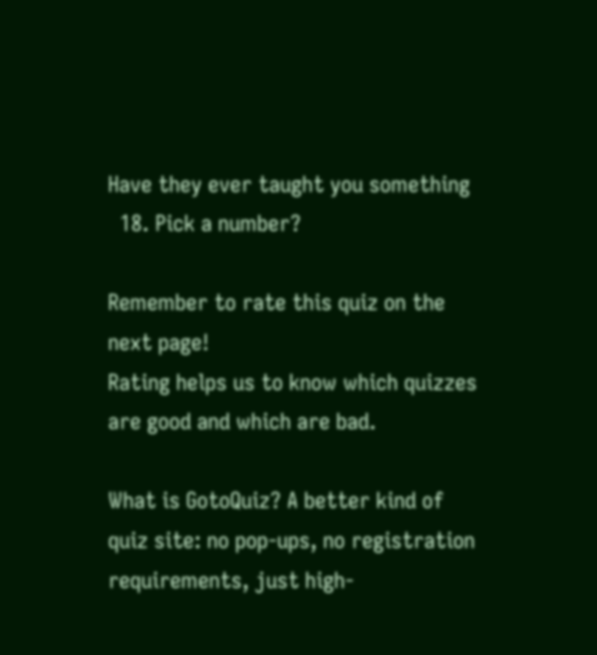Have they ever taught you something
  18. Pick a number?

Remember to rate this quiz on the next page!
Rating helps us to know which quizzes are good and which are bad.

What is GotoQuiz? A better kind of quiz site: no pop-ups, no registration requirements, just high-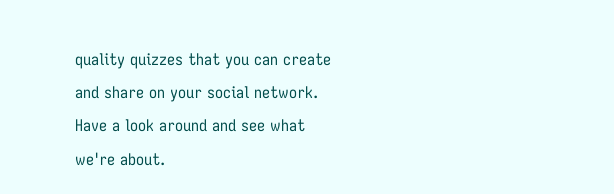quality quizzes that you can create and share on your social network. Have a look around and see what we're about.